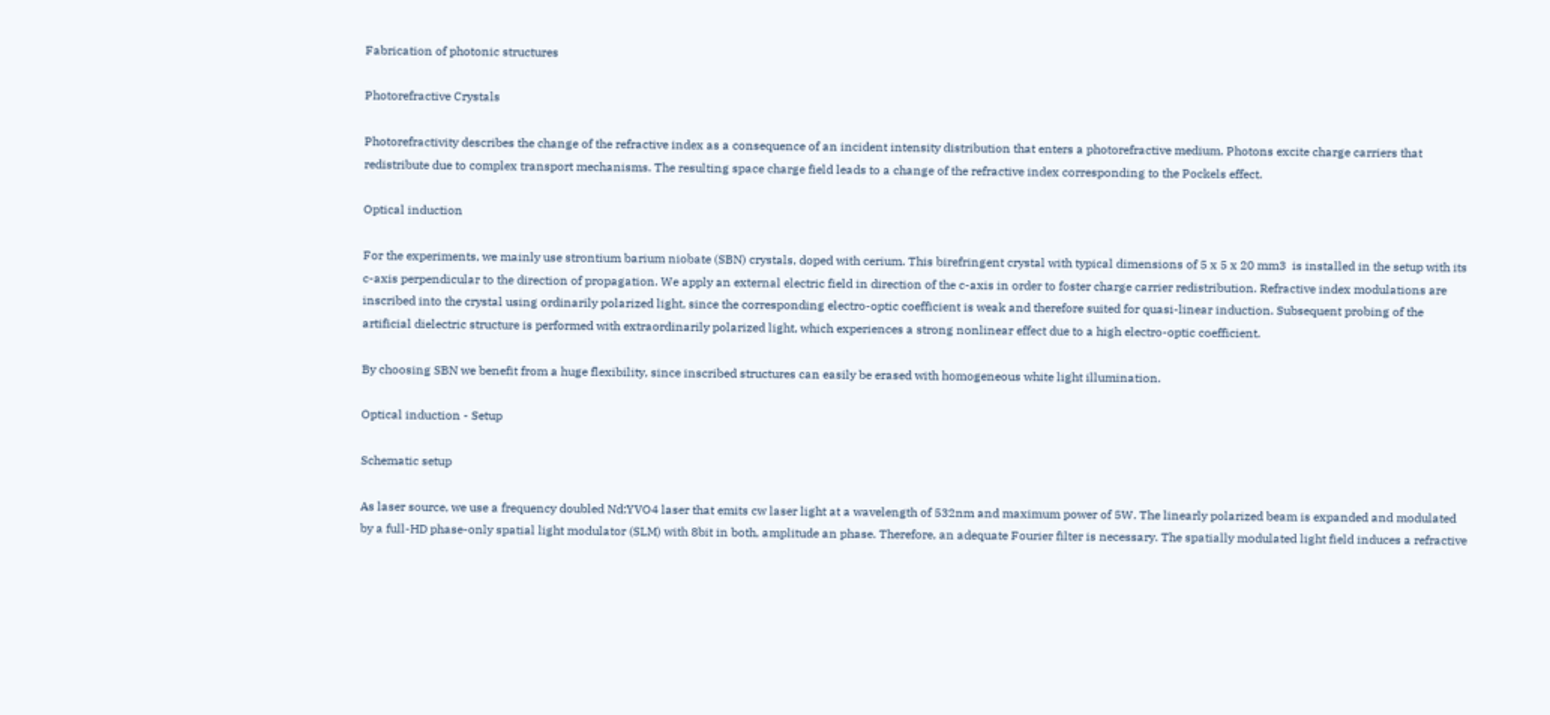Fabrication of photonic structures

Photorefractive Crystals

Photorefractivity describes the change of the refractive index as a consequence of an incident intensity distribution that enters a photorefractive medium. Photons excite charge carriers that redistribute due to complex transport mechanisms. The resulting space charge field leads to a change of the refractive index corresponding to the Pockels effect.

Optical induction

For the experiments, we mainly use strontium barium niobate (SBN) crystals, doped with cerium. This birefringent crystal with typical dimensions of 5 x 5 x 20 mm3  is installed in the setup with its c-axis perpendicular to the direction of propagation. We apply an external electric field in direction of the c-axis in order to foster charge carrier redistribution. Refractive index modulations are inscribed into the crystal using ordinarily polarized light, since the corresponding electro-optic coefficient is weak and therefore suited for quasi-linear induction. Subsequent probing of the artificial dielectric structure is performed with extraordinarily polarized light, which experiences a strong nonlinear effect due to a high electro-optic coefficient.

By choosing SBN we benefit from a huge flexibility, since inscribed structures can easily be erased with homogeneous white light illumination.

Optical induction - Setup

Schematic setup

As laser source, we use a frequency doubled Nd:YVO4 laser that emits cw laser light at a wavelength of 532nm and maximum power of 5W. The linearly polarized beam is expanded and modulated by a full-HD phase-only spatial light modulator (SLM) with 8bit in both, amplitude an phase. Therefore, an adequate Fourier filter is necessary. The spatially modulated light field induces a refractive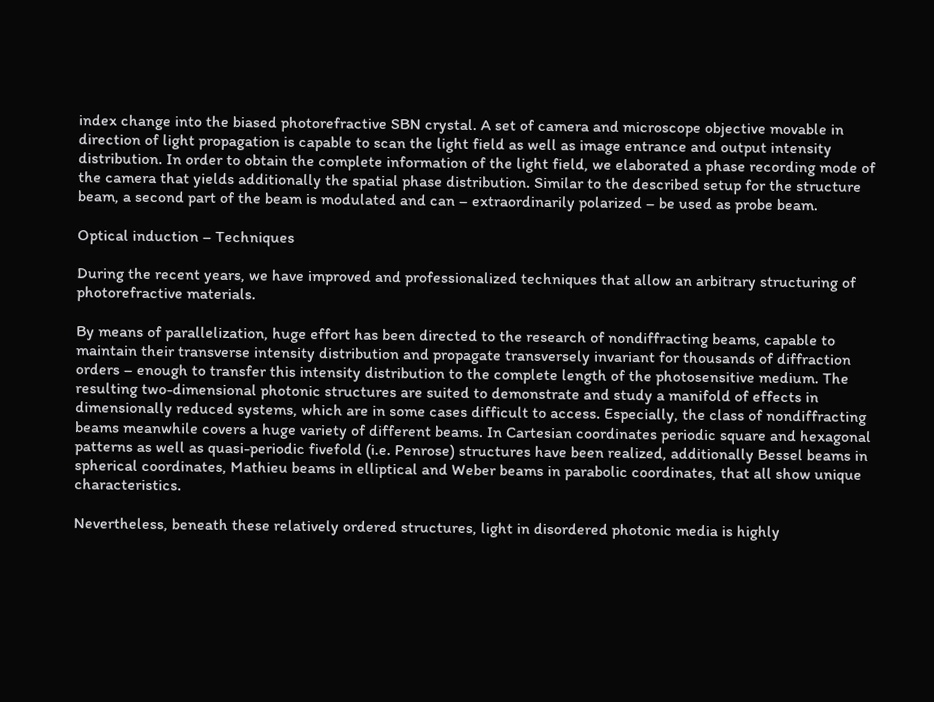index change into the biased photorefractive SBN crystal. A set of camera and microscope objective movable in direction of light propagation is capable to scan the light field as well as image entrance and output intensity distribution. In order to obtain the complete information of the light field, we elaborated a phase recording mode of the camera that yields additionally the spatial phase distribution. Similar to the described setup for the structure beam, a second part of the beam is modulated and can – extraordinarily polarized – be used as probe beam.

Optical induction – Techniques

During the recent years, we have improved and professionalized techniques that allow an arbitrary structuring of photorefractive materials.

By means of parallelization, huge effort has been directed to the research of nondiffracting beams, capable to maintain their transverse intensity distribution and propagate transversely invariant for thousands of diffraction orders – enough to transfer this intensity distribution to the complete length of the photosensitive medium. The resulting two-dimensional photonic structures are suited to demonstrate and study a manifold of effects in dimensionally reduced systems, which are in some cases difficult to access. Especially, the class of nondiffracting beams meanwhile covers a huge variety of different beams. In Cartesian coordinates periodic square and hexagonal patterns as well as quasi-periodic fivefold (i.e. Penrose) structures have been realized, additionally Bessel beams in spherical coordinates, Mathieu beams in elliptical and Weber beams in parabolic coordinates, that all show unique characteristics.

Nevertheless, beneath these relatively ordered structures, light in disordered photonic media is highly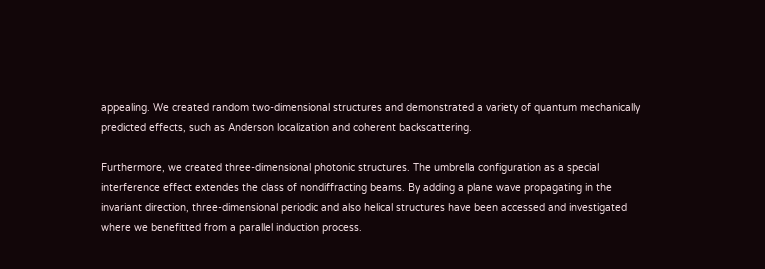appealing. We created random two-dimensional structures and demonstrated a variety of quantum mechanically predicted effects, such as Anderson localization and coherent backscattering.

Furthermore, we created three-dimensional photonic structures. The umbrella configuration as a special interference effect extendes the class of nondiffracting beams. By adding a plane wave propagating in the invariant direction, three-dimensional periodic and also helical structures have been accessed and investigated where we benefitted from a parallel induction process.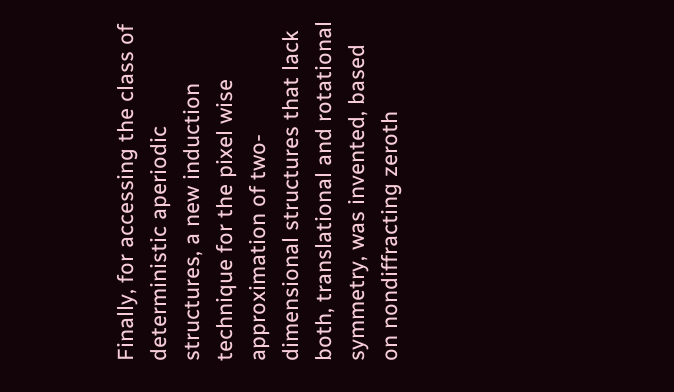Finally, for accessing the class of deterministic aperiodic structures, a new induction technique for the pixel wise approximation of two-dimensional structures that lack both, translational and rotational symmetry, was invented, based on nondiffracting zeroth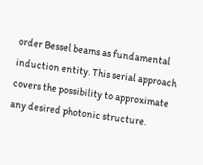order Bessel beams as fundamental induction entity. This serial approach covers the possibility to approximate any desired photonic structure.